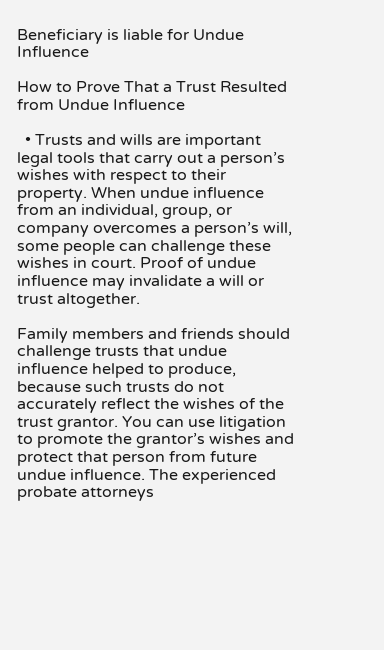Beneficiary is liable for Undue Influence

How to Prove That a Trust Resulted from Undue Influence

  • Trusts and wills are important legal tools that carry out a person’s wishes with respect to their property. When undue influence from an individual, group, or company overcomes a person’s will, some people can challenge these wishes in court. Proof of undue influence may invalidate a will or trust altogether.

Family members and friends should challenge trusts that undue influence helped to produce, because such trusts do not accurately reflect the wishes of the trust grantor. You can use litigation to promote the grantor’s wishes and protect that person from future undue influence. The experienced probate attorneys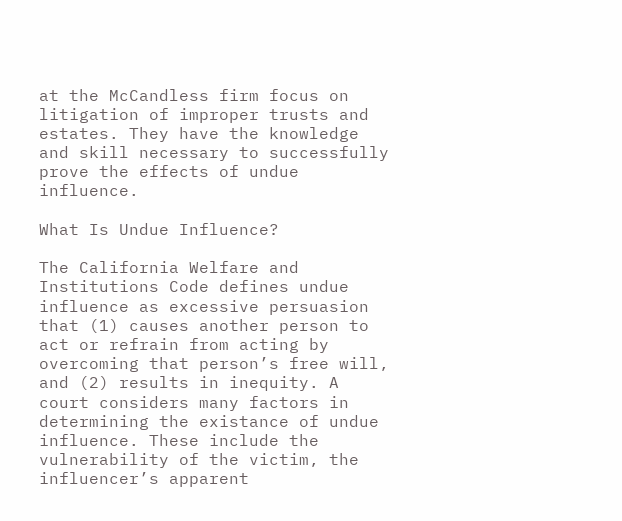at the McCandless firm focus on litigation of improper trusts and estates. They have the knowledge and skill necessary to successfully prove the effects of undue influence.

What Is Undue Influence?

The California Welfare and Institutions Code defines undue influence as excessive persuasion that (1) causes another person to act or refrain from acting by overcoming that person’s free will, and (2) results in inequity. A court considers many factors in determining the existance of undue influence. These include the vulnerability of the victim, the influencer’s apparent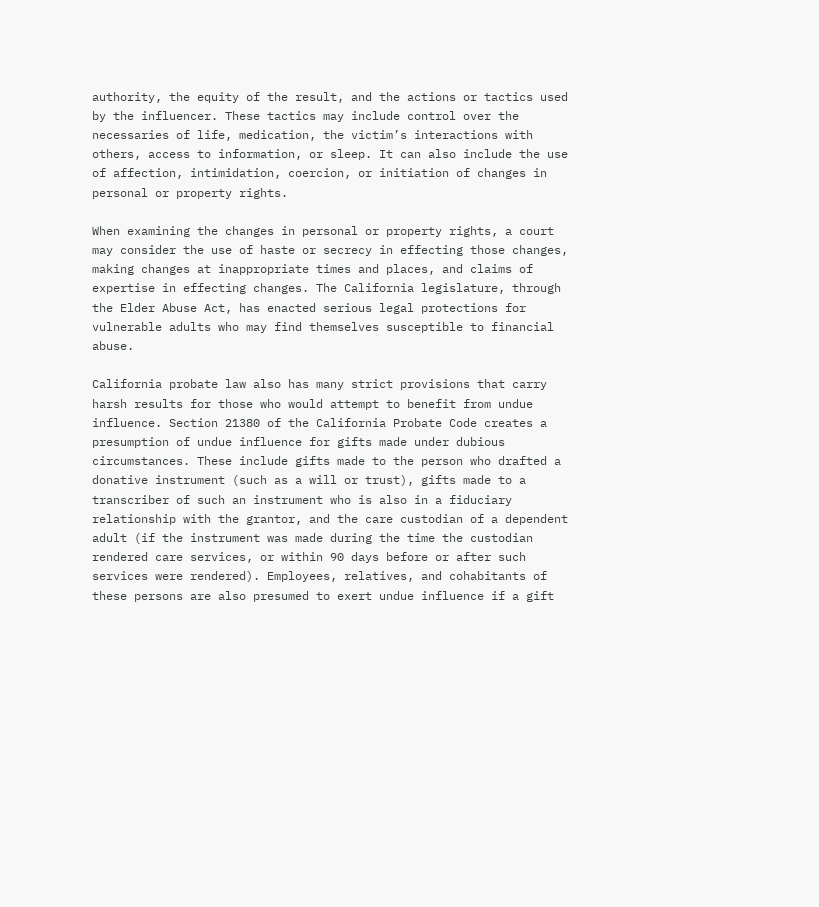authority, the equity of the result, and the actions or tactics used by the influencer. These tactics may include control over the necessaries of life, medication, the victim’s interactions with others, access to information, or sleep. It can also include the use of affection, intimidation, coercion, or initiation of changes in personal or property rights.

When examining the changes in personal or property rights, a court may consider the use of haste or secrecy in effecting those changes, making changes at inappropriate times and places, and claims of expertise in effecting changes. The California legislature, through the Elder Abuse Act, has enacted serious legal protections for vulnerable adults who may find themselves susceptible to financial abuse.

California probate law also has many strict provisions that carry harsh results for those who would attempt to benefit from undue influence. Section 21380 of the California Probate Code creates a presumption of undue influence for gifts made under dubious circumstances. These include gifts made to the person who drafted a donative instrument (such as a will or trust), gifts made to a transcriber of such an instrument who is also in a fiduciary relationship with the grantor, and the care custodian of a dependent adult (if the instrument was made during the time the custodian rendered care services, or within 90 days before or after such services were rendered). Employees, relatives, and cohabitants of these persons are also presumed to exert undue influence if a gift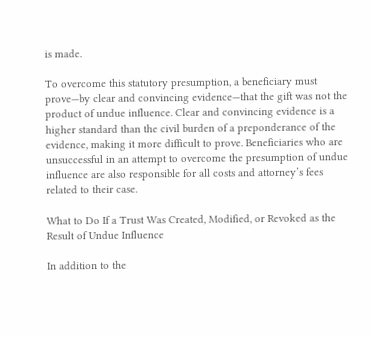is made.

To overcome this statutory presumption, a beneficiary must prove—by clear and convincing evidence—that the gift was not the product of undue influence. Clear and convincing evidence is a higher standard than the civil burden of a preponderance of the evidence, making it more difficult to prove. Beneficiaries who are unsuccessful in an attempt to overcome the presumption of undue influence are also responsible for all costs and attorney’s fees related to their case.

What to Do If a Trust Was Created, Modified, or Revoked as the Result of Undue Influence

In addition to the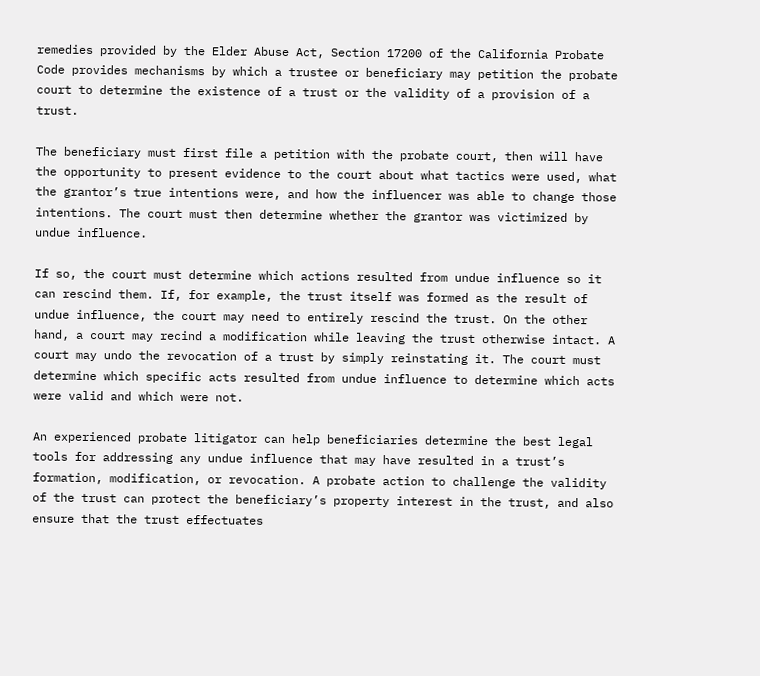remedies provided by the Elder Abuse Act, Section 17200 of the California Probate Code provides mechanisms by which a trustee or beneficiary may petition the probate court to determine the existence of a trust or the validity of a provision of a trust.

The beneficiary must first file a petition with the probate court, then will have the opportunity to present evidence to the court about what tactics were used, what the grantor’s true intentions were, and how the influencer was able to change those intentions. The court must then determine whether the grantor was victimized by undue influence.

If so, the court must determine which actions resulted from undue influence so it can rescind them. If, for example, the trust itself was formed as the result of undue influence, the court may need to entirely rescind the trust. On the other hand, a court may recind a modification while leaving the trust otherwise intact. A court may undo the revocation of a trust by simply reinstating it. The court must determine which specific acts resulted from undue influence to determine which acts were valid and which were not.

An experienced probate litigator can help beneficiaries determine the best legal tools for addressing any undue influence that may have resulted in a trust’s formation, modification, or revocation. A probate action to challenge the validity of the trust can protect the beneficiary’s property interest in the trust, and also ensure that the trust effectuates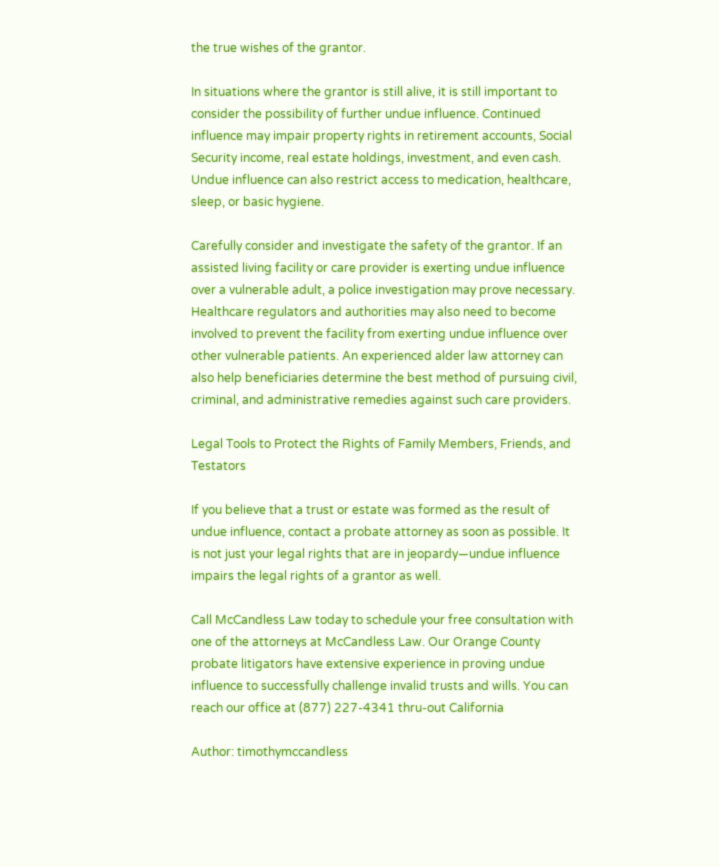the true wishes of the grantor.

In situations where the grantor is still alive, it is still important to consider the possibility of further undue influence. Continued influence may impair property rights in retirement accounts, Social Security income, real estate holdings, investment, and even cash. Undue influence can also restrict access to medication, healthcare, sleep, or basic hygiene.

Carefully consider and investigate the safety of the grantor. If an assisted living facility or care provider is exerting undue influence over a vulnerable adult, a police investigation may prove necessary. Healthcare regulators and authorities may also need to become involved to prevent the facility from exerting undue influence over other vulnerable patients. An experienced alder law attorney can also help beneficiaries determine the best method of pursuing civil, criminal, and administrative remedies against such care providers.

Legal Tools to Protect the Rights of Family Members, Friends, and Testators

If you believe that a trust or estate was formed as the result of undue influence, contact a probate attorney as soon as possible. It is not just your legal rights that are in jeopardy—undue influence impairs the legal rights of a grantor as well.

Call McCandless Law today to schedule your free consultation with one of the attorneys at McCandless Law. Our Orange County probate litigators have extensive experience in proving undue influence to successfully challenge invalid trusts and wills. You can reach our office at (877) 227-4341 thru-out California

Author: timothymccandless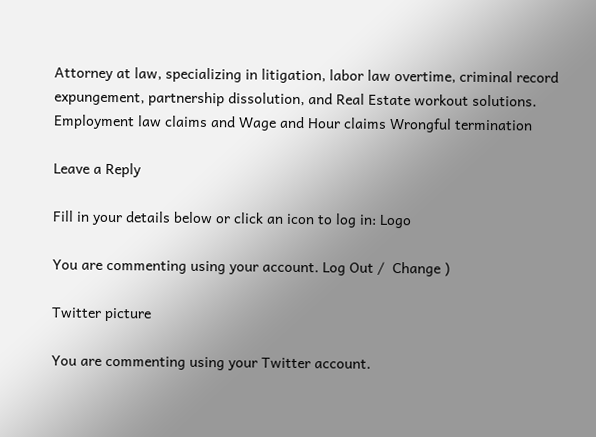Attorney at law, specializing in litigation, labor law overtime, criminal record expungement, partnership dissolution, and Real Estate workout solutions. Employment law claims and Wage and Hour claims Wrongful termination

Leave a Reply

Fill in your details below or click an icon to log in: Logo

You are commenting using your account. Log Out /  Change )

Twitter picture

You are commenting using your Twitter account.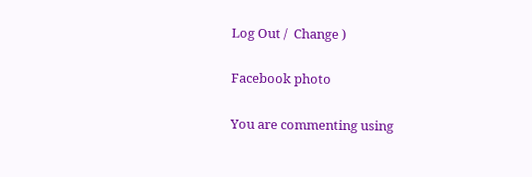Log Out /  Change )

Facebook photo

You are commenting using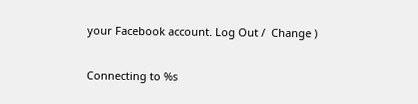your Facebook account. Log Out /  Change )

Connecting to %s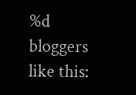%d bloggers like this: